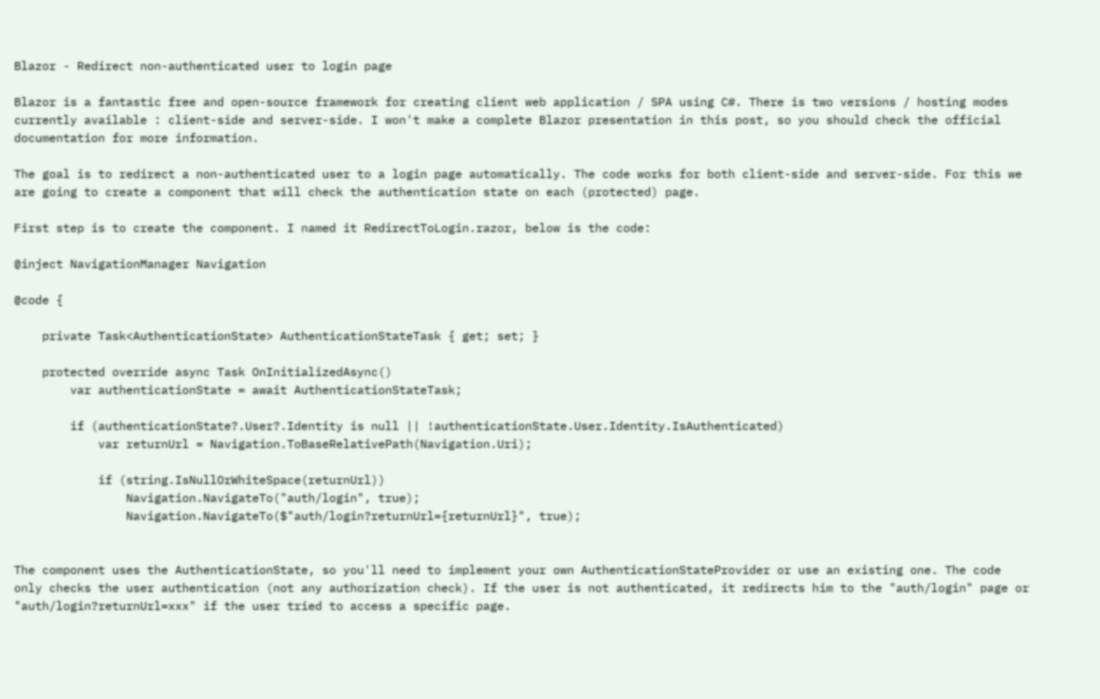Blazor - Redirect non-authenticated user to login page

Blazor is a fantastic free and open-source framework for creating client web application / SPA using C#. There is two versions / hosting modes currently available : client-side and server-side. I won't make a complete Blazor presentation in this post, so you should check the official documentation for more information.

The goal is to redirect a non-authenticated user to a login page automatically. The code works for both client-side and server-side. For this we are going to create a component that will check the authentication state on each (protected) page.

First step is to create the component. I named it RedirectToLogin.razor, below is the code:

@inject NavigationManager Navigation

@code {

    private Task<AuthenticationState> AuthenticationStateTask { get; set; }

    protected override async Task OnInitializedAsync()
        var authenticationState = await AuthenticationStateTask;

        if (authenticationState?.User?.Identity is null || !authenticationState.User.Identity.IsAuthenticated)
            var returnUrl = Navigation.ToBaseRelativePath(Navigation.Uri);

            if (string.IsNullOrWhiteSpace(returnUrl))
                Navigation.NavigateTo("auth/login", true);
                Navigation.NavigateTo($"auth/login?returnUrl={returnUrl}", true);


The component uses the AuthenticationState, so you'll need to implement your own AuthenticationStateProvider or use an existing one. The code only checks the user authentication (not any authorization check). If the user is not authenticated, it redirects him to the "auth/login" page or "auth/login?returnUrl=xxx" if the user tried to access a specific page.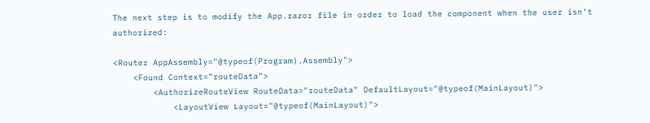The next step is to modify the App.razor file in order to load the component when the user isn't authorized:

<Router AppAssembly="@typeof(Program).Assembly">
    <Found Context="routeData">
        <AuthorizeRouteView RouteData="routeData" DefaultLayout="@typeof(MainLayout)">
            <LayoutView Layout="@typeof(MainLayout)">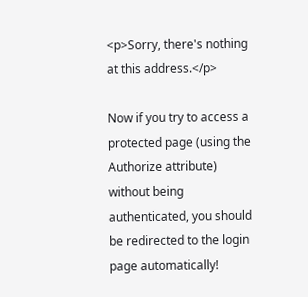<p>Sorry, there's nothing at this address.</p>

Now if you try to access a protected page (using the Authorize attribute) without being authenticated, you should be redirected to the login page automatically!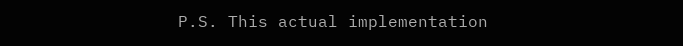P.S. This actual implementation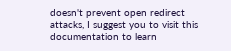doesn't prevent open redirect attacks, I suggest you to visit this documentation to learn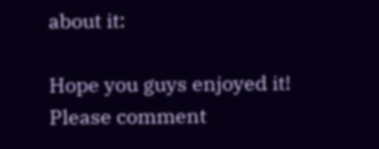about it:

Hope you guys enjoyed it! Please comment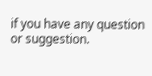if you have any question or suggestion.